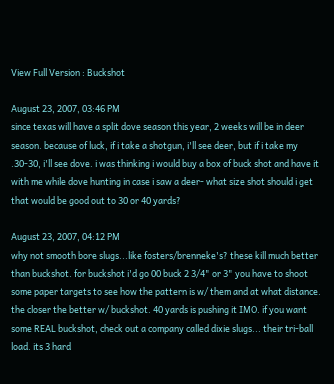View Full Version : Buckshot

August 23, 2007, 03:46 PM
since texas will have a split dove season this year, 2 weeks will be in deer season. because of luck, if i take a shotgun, i'll see deer, but if i take my .30-30, i'll see dove. i was thinking i would buy a box of buck shot and have it with me while dove hunting in case i saw a deer- what size shot should i get that would be good out to 30 or 40 yards?

August 23, 2007, 04:12 PM
why not smooth bore slugs...like fosters/brenneke's? these kill much better than buckshot. for buckshot i'd go 00 buck 2 3/4" or 3" you have to shoot some paper targets to see how the pattern is w/ them and at what distance. the closer the better w/ buckshot. 40 yards is pushing it IMO. if you want some REAL buckshot, check out a company called dixie slugs... their tri-ball load. its 3 hard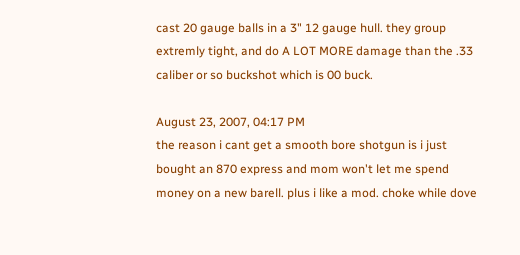cast 20 gauge balls in a 3" 12 gauge hull. they group extremly tight, and do A LOT MORE damage than the .33 caliber or so buckshot which is 00 buck.

August 23, 2007, 04:17 PM
the reason i cant get a smooth bore shotgun is i just bought an 870 express and mom won't let me spend money on a new barell. plus i like a mod. choke while dove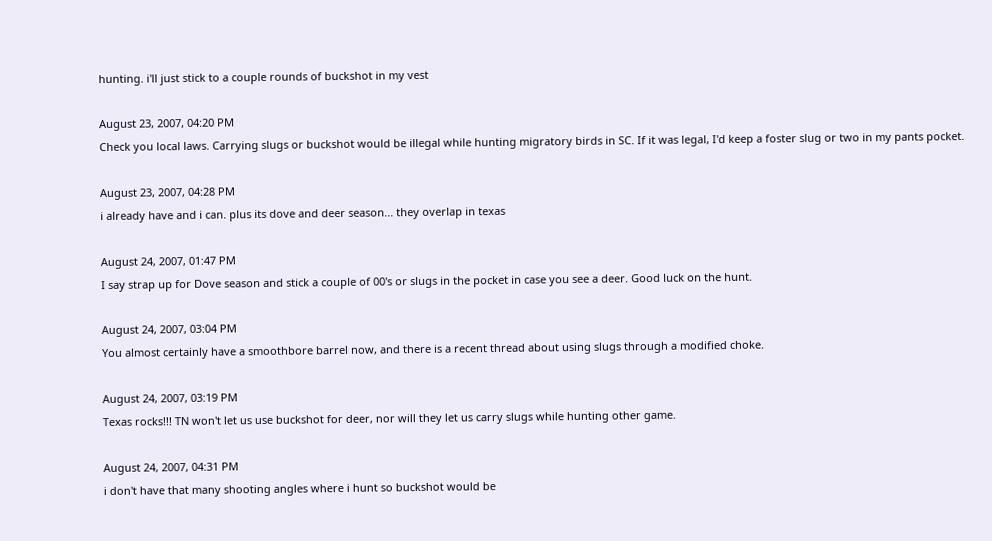hunting. i'll just stick to a couple rounds of buckshot in my vest

August 23, 2007, 04:20 PM
Check you local laws. Carrying slugs or buckshot would be illegal while hunting migratory birds in SC. If it was legal, I'd keep a foster slug or two in my pants pocket.

August 23, 2007, 04:28 PM
i already have and i can. plus its dove and deer season... they overlap in texas

August 24, 2007, 01:47 PM
I say strap up for Dove season and stick a couple of 00's or slugs in the pocket in case you see a deer. Good luck on the hunt.

August 24, 2007, 03:04 PM
You almost certainly have a smoothbore barrel now, and there is a recent thread about using slugs through a modified choke.

August 24, 2007, 03:19 PM
Texas rocks!!! TN won't let us use buckshot for deer, nor will they let us carry slugs while hunting other game.

August 24, 2007, 04:31 PM
i don't have that many shooting angles where i hunt so buckshot would be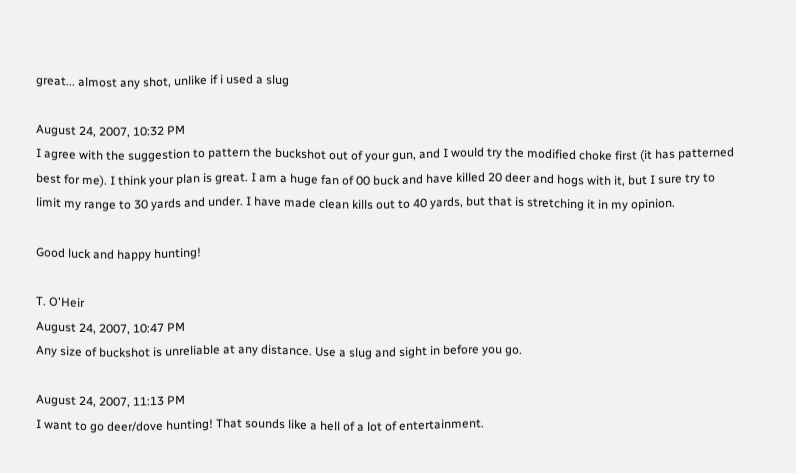great... almost any shot, unlike if i used a slug

August 24, 2007, 10:32 PM
I agree with the suggestion to pattern the buckshot out of your gun, and I would try the modified choke first (it has patterned best for me). I think your plan is great. I am a huge fan of 00 buck and have killed 20 deer and hogs with it, but I sure try to limit my range to 30 yards and under. I have made clean kills out to 40 yards, but that is stretching it in my opinion.

Good luck and happy hunting!

T. O'Heir
August 24, 2007, 10:47 PM
Any size of buckshot is unreliable at any distance. Use a slug and sight in before you go.

August 24, 2007, 11:13 PM
I want to go deer/dove hunting! That sounds like a hell of a lot of entertainment.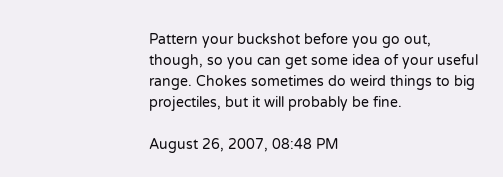Pattern your buckshot before you go out, though, so you can get some idea of your useful range. Chokes sometimes do weird things to big projectiles, but it will probably be fine.

August 26, 2007, 08:48 PM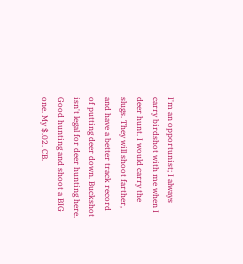I'm an opportunist; I always carry birdshot with me when I deer hunt. I would carry the slugs. They will shoot farther, and have a better track record of putting deer down. Buckshot isn't legal for deer hunting here. Good hunting and shoot a BIG one. My $.02. CB.